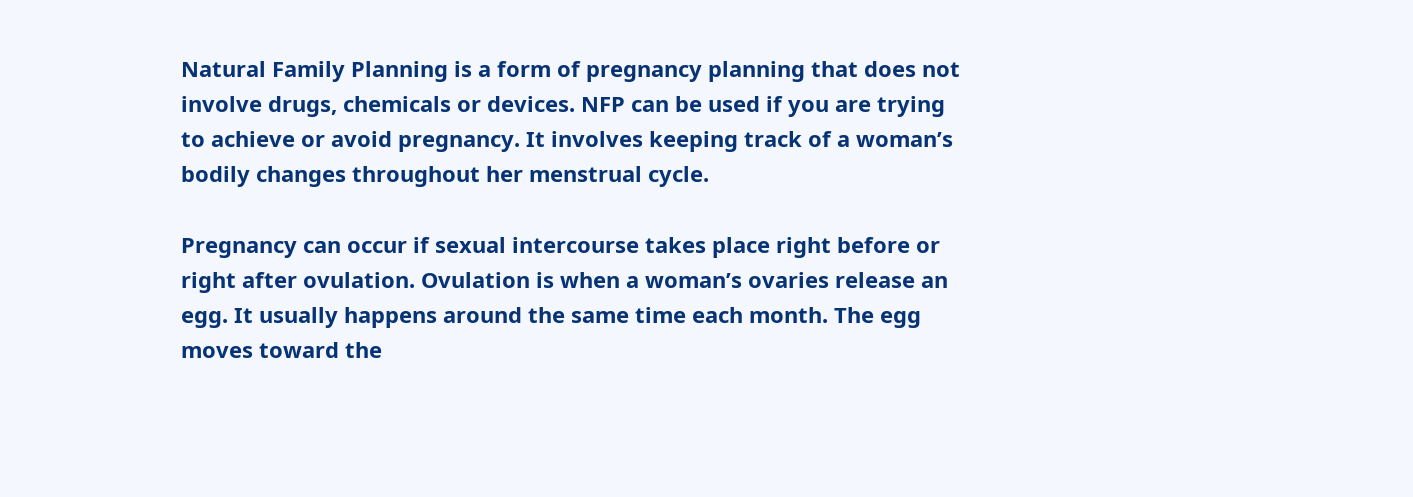Natural Family Planning is a form of pregnancy planning that does not involve drugs, chemicals or devices. NFP can be used if you are trying to achieve or avoid pregnancy. It involves keeping track of a woman’s bodily changes throughout her menstrual cycle.

Pregnancy can occur if sexual intercourse takes place right before or right after ovulation. Ovulation is when a woman’s ovaries release an egg. It usually happens around the same time each month. The egg moves toward the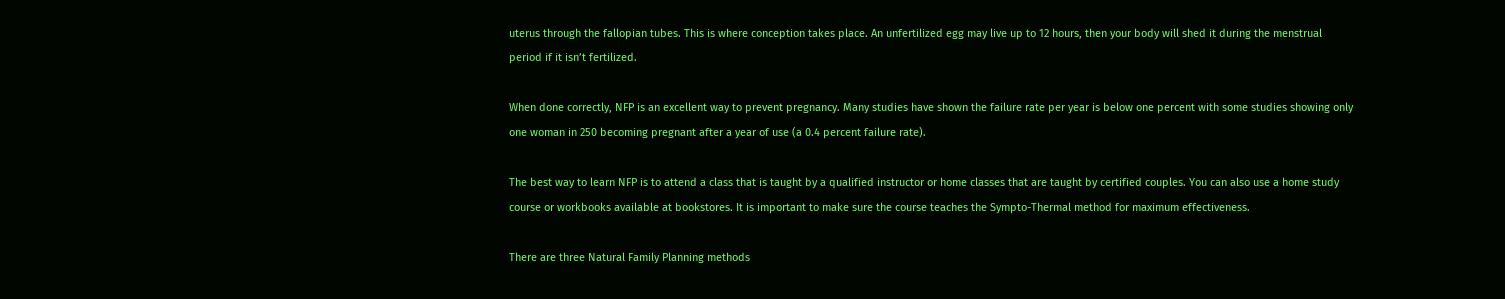uterus through the fallopian tubes. This is where conception takes place. An unfertilized egg may live up to 12 hours, then your body will shed it during the menstrual period if it isn’t fertilized.

When done correctly, NFP is an excellent way to prevent pregnancy. Many studies have shown the failure rate per year is below one percent with some studies showing only one woman in 250 becoming pregnant after a year of use (a 0.4 percent failure rate).

The best way to learn NFP is to attend a class that is taught by a qualified instructor or home classes that are taught by certified couples. You can also use a home study course or workbooks available at bookstores. It is important to make sure the course teaches the Sympto-Thermal method for maximum effectiveness.

There are three Natural Family Planning methods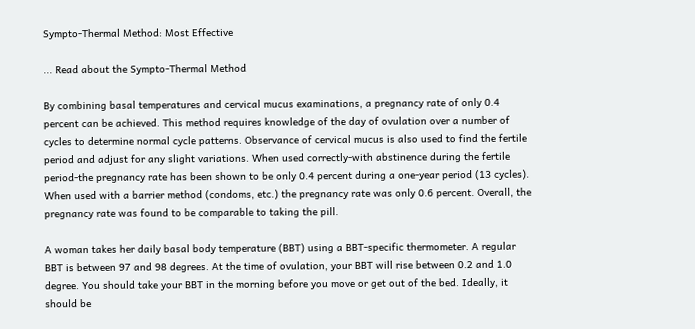Sympto-Thermal Method: Most Effective

... Read about the Sympto-Thermal Method

By combining basal temperatures and cervical mucus examinations, a pregnancy rate of only 0.4 percent can be achieved. This method requires knowledge of the day of ovulation over a number of cycles to determine normal cycle patterns. Observance of cervical mucus is also used to find the fertile period and adjust for any slight variations. When used correctly-with abstinence during the fertile period-the pregnancy rate has been shown to be only 0.4 percent during a one-year period (13 cycles). When used with a barrier method (condoms, etc.) the pregnancy rate was only 0.6 percent. Overall, the pregnancy rate was found to be comparable to taking the pill.

A woman takes her daily basal body temperature (BBT) using a BBT-specific thermometer. A regular BBT is between 97 and 98 degrees. At the time of ovulation, your BBT will rise between 0.2 and 1.0 degree. You should take your BBT in the morning before you move or get out of the bed. Ideally, it should be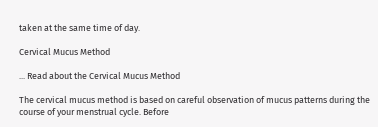taken at the same time of day.

Cervical Mucus Method

... Read about the Cervical Mucus Method

The cervical mucus method is based on careful observation of mucus patterns during the course of your menstrual cycle. Before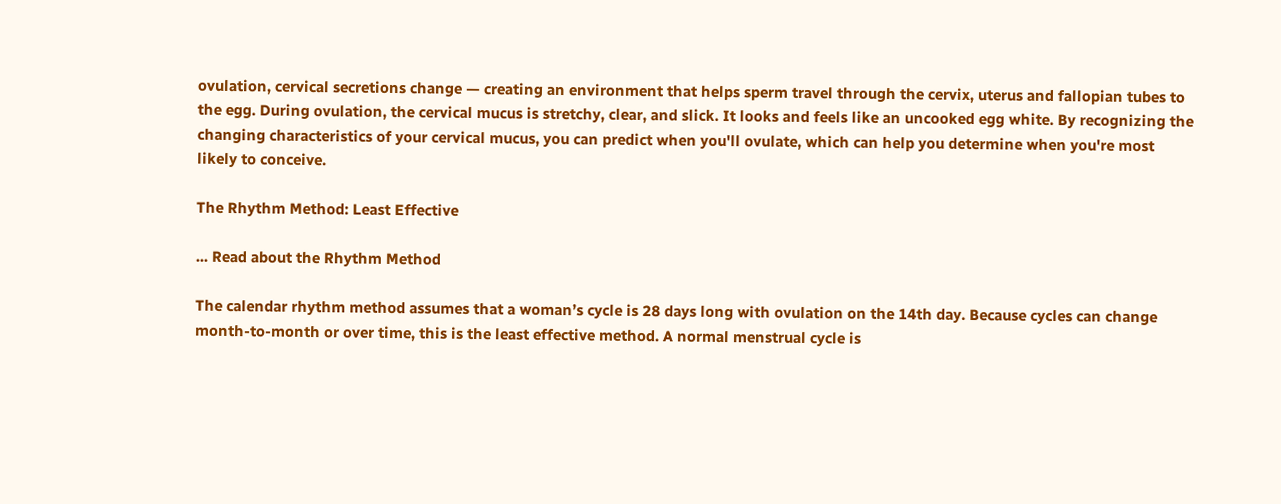ovulation, cervical secretions change — creating an environment that helps sperm travel through the cervix, uterus and fallopian tubes to the egg. During ovulation, the cervical mucus is stretchy, clear, and slick. It looks and feels like an uncooked egg white. By recognizing the changing characteristics of your cervical mucus, you can predict when you'll ovulate, which can help you determine when you're most likely to conceive.

The Rhythm Method: Least Effective

... Read about the Rhythm Method

The calendar rhythm method assumes that a woman’s cycle is 28 days long with ovulation on the 14th day. Because cycles can change month-to-month or over time, this is the least effective method. A normal menstrual cycle is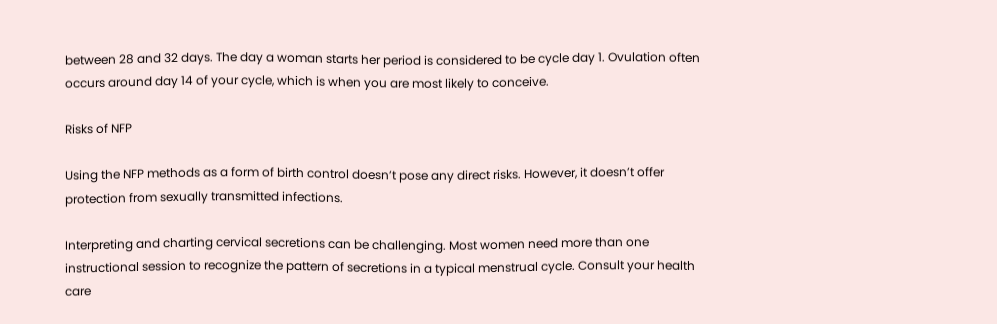between 28 and 32 days. The day a woman starts her period is considered to be cycle day 1. Ovulation often occurs around day 14 of your cycle, which is when you are most likely to conceive.

Risks of NFP

Using the NFP methods as a form of birth control doesn’t pose any direct risks. However, it doesn’t offer protection from sexually transmitted infections.

Interpreting and charting cervical secretions can be challenging. Most women need more than one instructional session to recognize the pattern of secretions in a typical menstrual cycle. Consult your health care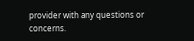provider with any questions or concerns.